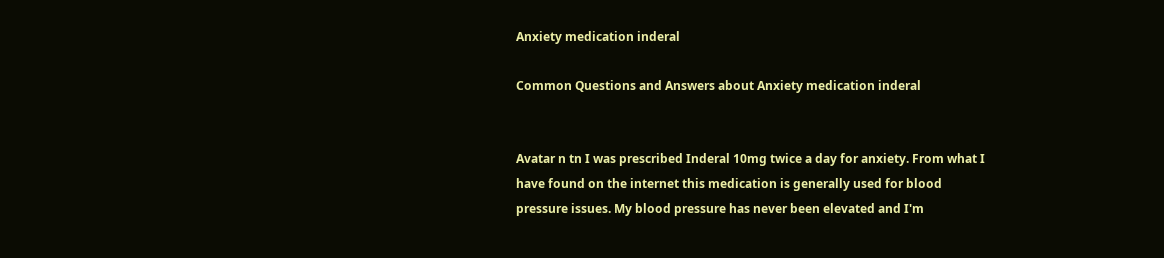Anxiety medication inderal

Common Questions and Answers about Anxiety medication inderal


Avatar n tn I was prescribed Inderal 10mg twice a day for anxiety. From what I have found on the internet this medication is generally used for blood pressure issues. My blood pressure has never been elevated and I'm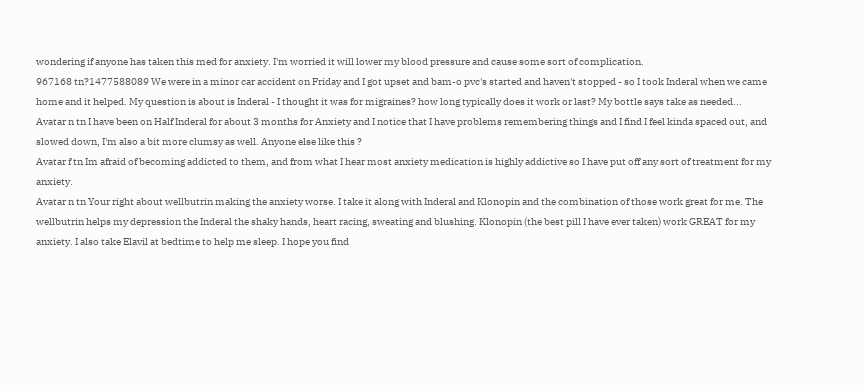wondering if anyone has taken this med for anxiety. I'm worried it will lower my blood pressure and cause some sort of complication.
967168 tn?1477588089 We were in a minor car accident on Friday and I got upset and bam-o pvc's started and haven't stopped - so I took Inderal when we came home and it helped. My question is about is Inderal - I thought it was for migraines? how long typically does it work or last? My bottle says take as needed...
Avatar n tn I have been on Half Inderal for about 3 months for Anxiety and I notice that I have problems remembering things and I find I feel kinda spaced out, and slowed down, I'm also a bit more clumsy as well. Anyone else like this ?
Avatar f tn Im afraid of becoming addicted to them, and from what I hear most anxiety medication is highly addictive so I have put off any sort of treatment for my anxiety.
Avatar n tn Your right about wellbutrin making the anxiety worse. I take it along with Inderal and Klonopin and the combination of those work great for me. The wellbutrin helps my depression the Inderal the shaky hands, heart racing, sweating and blushing. Klonopin (the best pill I have ever taken) work GREAT for my anxiety. I also take Elavil at bedtime to help me sleep. I hope you find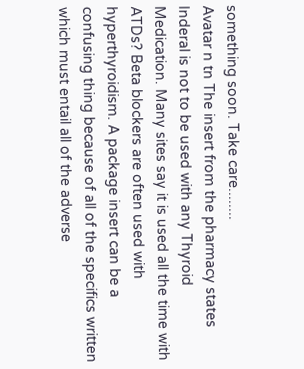something soon. Take care........
Avatar n tn The insert from the pharmacy states Inderal is not to be used with any Thyroid Medication. Many sites say it is used all the time with ATDs? Beta blockers are often used with hyperthyroidism. A package insert can be a confusing thing because of all of the specifics written which must entail all of the adverse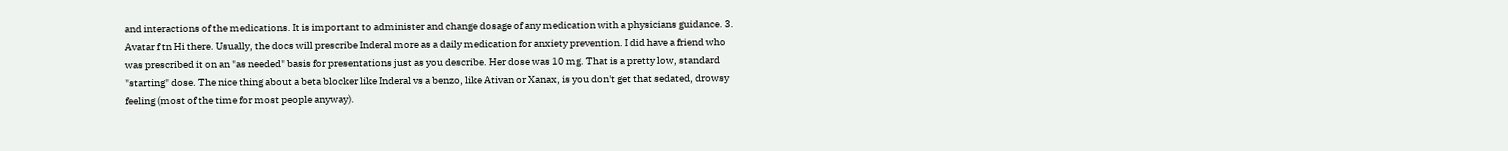and interactions of the medications. It is important to administer and change dosage of any medication with a physicians guidance. 3.
Avatar f tn Hi there. Usually, the docs will prescribe Inderal more as a daily medication for anxiety prevention. I did have a friend who was prescribed it on an "as needed" basis for presentations just as you describe. Her dose was 10 mg. That is a pretty low, standard "starting" dose. The nice thing about a beta blocker like Inderal vs a benzo, like Ativan or Xanax, is you don't get that sedated, drowsy feeling (most of the time for most people anyway).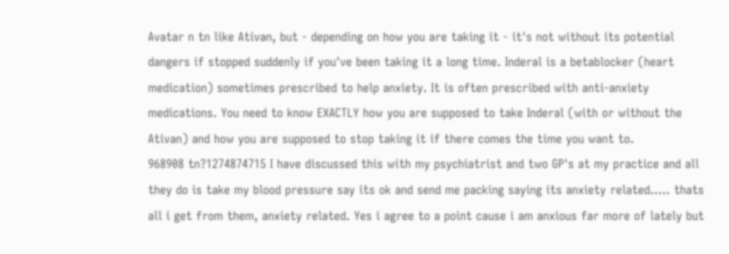Avatar n tn like Ativan, but - depending on how you are taking it - it's not without its potential dangers if stopped suddenly if you've been taking it a long time. Inderal is a betablocker (heart medication) sometimes prescribed to help anxiety. It is often prescribed with anti-anxiety medications. You need to know EXACTLY how you are supposed to take Inderal (with or without the Ativan) and how you are supposed to stop taking it if there comes the time you want to.
968908 tn?1274874715 I have discussed this with my psychiatrist and two GP's at my practice and all they do is take my blood pressure say its ok and send me packing saying its anxiety related..... thats all i get from them, anxiety related. Yes i agree to a point cause i am anxious far more of lately but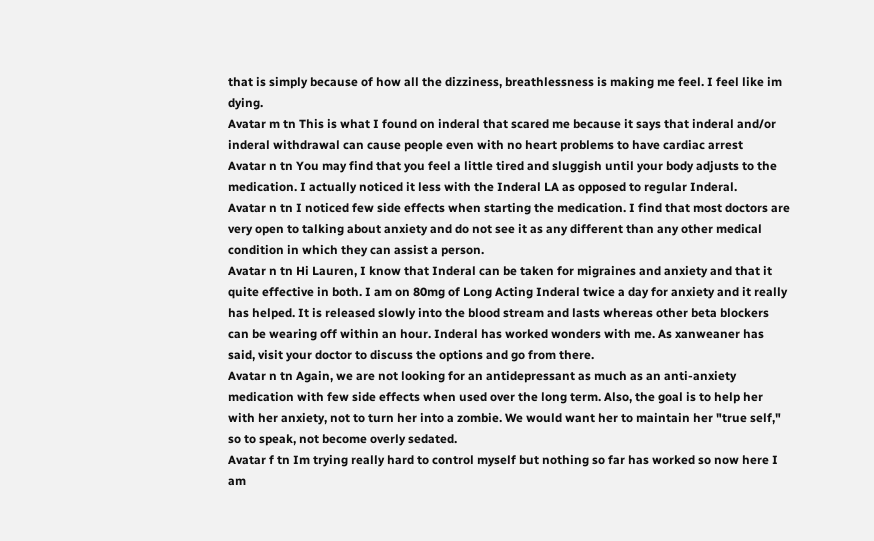that is simply because of how all the dizziness, breathlessness is making me feel. I feel like im dying.
Avatar m tn This is what I found on inderal that scared me because it says that inderal and/or inderal withdrawal can cause people even with no heart problems to have cardiac arrest
Avatar n tn You may find that you feel a little tired and sluggish until your body adjusts to the medication. I actually noticed it less with the Inderal LA as opposed to regular Inderal.
Avatar n tn I noticed few side effects when starting the medication. I find that most doctors are very open to talking about anxiety and do not see it as any different than any other medical condition in which they can assist a person.
Avatar n tn Hi Lauren, I know that Inderal can be taken for migraines and anxiety and that it quite effective in both. I am on 80mg of Long Acting Inderal twice a day for anxiety and it really has helped. It is released slowly into the blood stream and lasts whereas other beta blockers can be wearing off within an hour. Inderal has worked wonders with me. As xanweaner has said, visit your doctor to discuss the options and go from there.
Avatar n tn Again, we are not looking for an antidepressant as much as an anti-anxiety medication with few side effects when used over the long term. Also, the goal is to help her with her anxiety, not to turn her into a zombie. We would want her to maintain her "true self," so to speak, not become overly sedated.
Avatar f tn Im trying really hard to control myself but nothing so far has worked so now here I am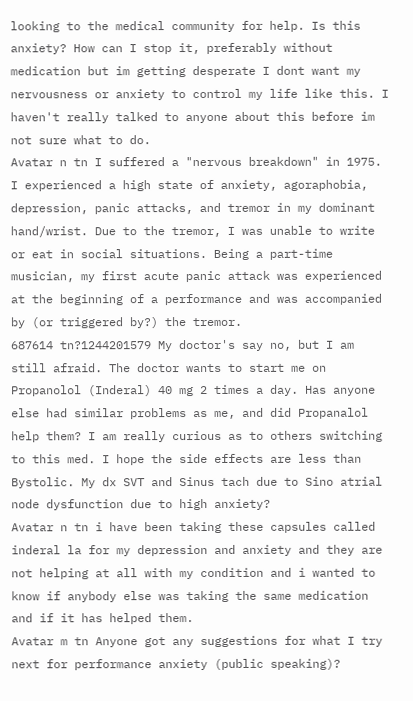looking to the medical community for help. Is this anxiety? How can I stop it, preferably without medication but im getting desperate I dont want my nervousness or anxiety to control my life like this. I haven't really talked to anyone about this before im not sure what to do.
Avatar n tn I suffered a "nervous breakdown" in 1975. I experienced a high state of anxiety, agoraphobia, depression, panic attacks, and tremor in my dominant hand/wrist. Due to the tremor, I was unable to write or eat in social situations. Being a part-time musician, my first acute panic attack was experienced at the beginning of a performance and was accompanied by (or triggered by?) the tremor.
687614 tn?1244201579 My doctor's say no, but I am still afraid. The doctor wants to start me on Propanolol (Inderal) 40 mg 2 times a day. Has anyone else had similar problems as me, and did Propanalol help them? I am really curious as to others switching to this med. I hope the side effects are less than Bystolic. My dx SVT and Sinus tach due to Sino atrial node dysfunction due to high anxiety?
Avatar n tn i have been taking these capsules called inderal la for my depression and anxiety and they are not helping at all with my condition and i wanted to know if anybody else was taking the same medication and if it has helped them.
Avatar m tn Anyone got any suggestions for what I try next for performance anxiety (public speaking)?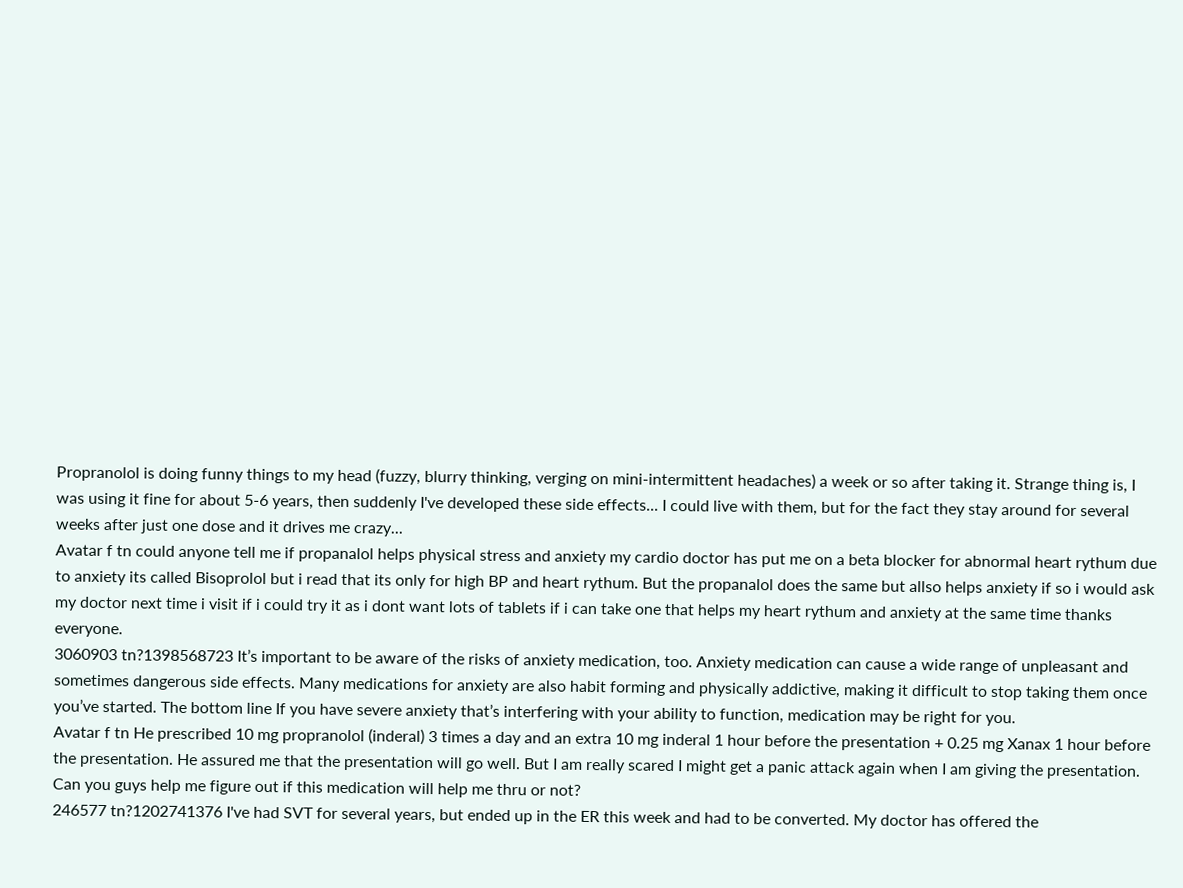Propranolol is doing funny things to my head (fuzzy, blurry thinking, verging on mini-intermittent headaches) a week or so after taking it. Strange thing is, I was using it fine for about 5-6 years, then suddenly I've developed these side effects... I could live with them, but for the fact they stay around for several weeks after just one dose and it drives me crazy...
Avatar f tn could anyone tell me if propanalol helps physical stress and anxiety my cardio doctor has put me on a beta blocker for abnormal heart rythum due to anxiety its called Bisoprolol but i read that its only for high BP and heart rythum. But the propanalol does the same but allso helps anxiety if so i would ask my doctor next time i visit if i could try it as i dont want lots of tablets if i can take one that helps my heart rythum and anxiety at the same time thanks everyone.
3060903 tn?1398568723 It’s important to be aware of the risks of anxiety medication, too. Anxiety medication can cause a wide range of unpleasant and sometimes dangerous side effects. Many medications for anxiety are also habit forming and physically addictive, making it difficult to stop taking them once you’ve started. The bottom line If you have severe anxiety that’s interfering with your ability to function, medication may be right for you.
Avatar f tn He prescribed 10 mg propranolol (inderal) 3 times a day and an extra 10 mg inderal 1 hour before the presentation + 0.25 mg Xanax 1 hour before the presentation. He assured me that the presentation will go well. But I am really scared I might get a panic attack again when I am giving the presentation. Can you guys help me figure out if this medication will help me thru or not?
246577 tn?1202741376 I've had SVT for several years, but ended up in the ER this week and had to be converted. My doctor has offered the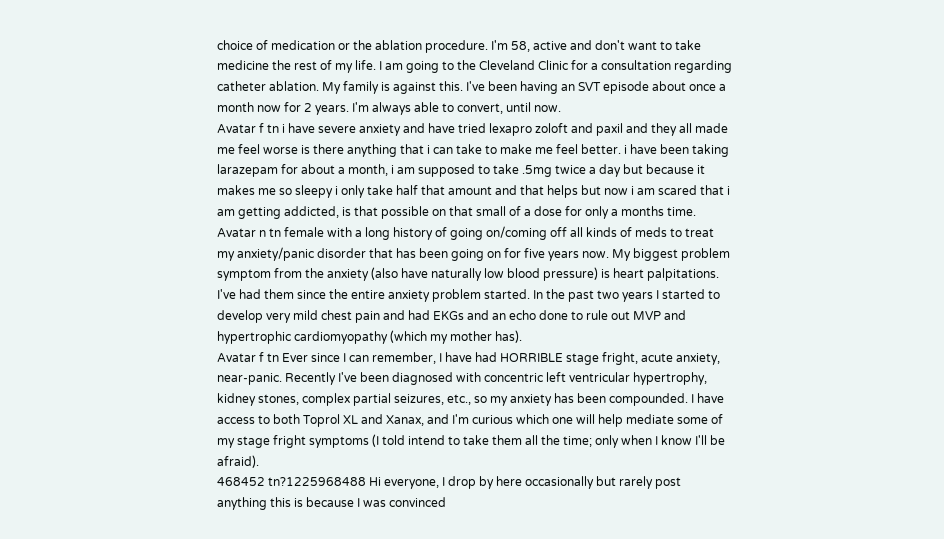choice of medication or the ablation procedure. I'm 58, active and don't want to take medicine the rest of my life. I am going to the Cleveland Clinic for a consultation regarding catheter ablation. My family is against this. I've been having an SVT episode about once a month now for 2 years. I'm always able to convert, until now.
Avatar f tn i have severe anxiety and have tried lexapro zoloft and paxil and they all made me feel worse is there anything that i can take to make me feel better. i have been taking larazepam for about a month, i am supposed to take .5mg twice a day but because it makes me so sleepy i only take half that amount and that helps but now i am scared that i am getting addicted, is that possible on that small of a dose for only a months time.
Avatar n tn female with a long history of going on/coming off all kinds of meds to treat my anxiety/panic disorder that has been going on for five years now. My biggest problem symptom from the anxiety (also have naturally low blood pressure) is heart palpitations. I've had them since the entire anxiety problem started. In the past two years I started to develop very mild chest pain and had EKGs and an echo done to rule out MVP and hypertrophic cardiomyopathy (which my mother has).
Avatar f tn Ever since I can remember, I have had HORRIBLE stage fright, acute anxiety, near-panic. Recently I've been diagnosed with concentric left ventricular hypertrophy, kidney stones, complex partial seizures, etc., so my anxiety has been compounded. I have access to both Toprol XL and Xanax, and I'm curious which one will help mediate some of my stage fright symptoms (I told intend to take them all the time; only when I know I'll be afraid).
468452 tn?1225968488 Hi everyone, I drop by here occasionally but rarely post anything this is because I was convinced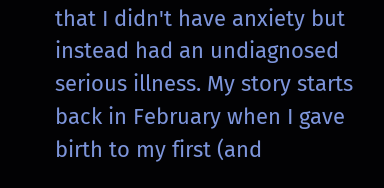that I didn't have anxiety but instead had an undiagnosed serious illness. My story starts back in February when I gave birth to my first (and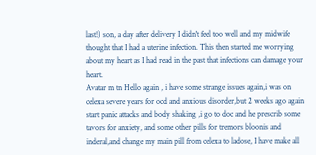last!) son, a day after delivery I didn't feel too well and my midwife thought that I had a uterine infection. This then started me worrying about my heart as I had read in the past that infections can damage your heart.
Avatar m tn Hello again , i have some strange issues again,i was on celexa severe years for ocd and anxious disorder,but 2 weeks ago again start panic attacks and body shaking ,i go to doc and he prescrib some tavors for anxiety, and some other pills for tremors bloonis and inderal,and change my main pill from celexa to ladose, I have make all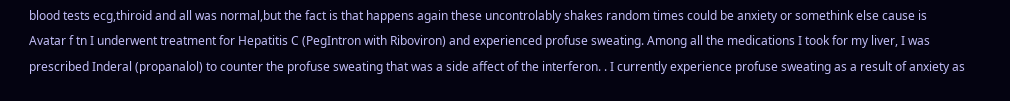blood tests ecg,thiroid and all was normal,but the fact is that happens again these uncontrolably shakes random times could be anxiety or somethink else cause is
Avatar f tn I underwent treatment for Hepatitis C (PegIntron with Riboviron) and experienced profuse sweating. Among all the medications I took for my liver, I was prescribed Inderal (propanalol) to counter the profuse sweating that was a side affect of the interferon. . I currently experience profuse sweating as a result of anxiety as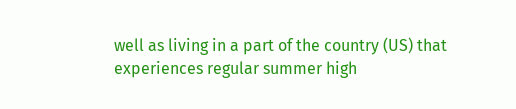well as living in a part of the country (US) that experiences regular summer high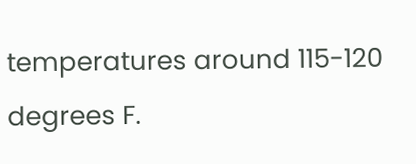temperatures around 115-120 degrees F.